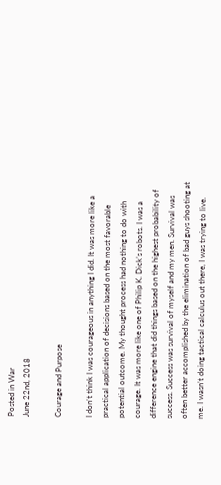Posted in War
June 22nd, 2018

Courage and Purpose

I don’t think I was courageous in anything I did. It was more like a practical application of decisions based on the most favorable potential outcome. My thought process had nothing to do with courage. It was more like one of Philip K. Dick’s robots. I was a difference engine that did things based on the highest probability of success. Success was survival of myself and my men. Survival was often better accomplished by the elimination of bad guys shooting at me. I wasn’t doing tactical calculus out there, I was trying to live.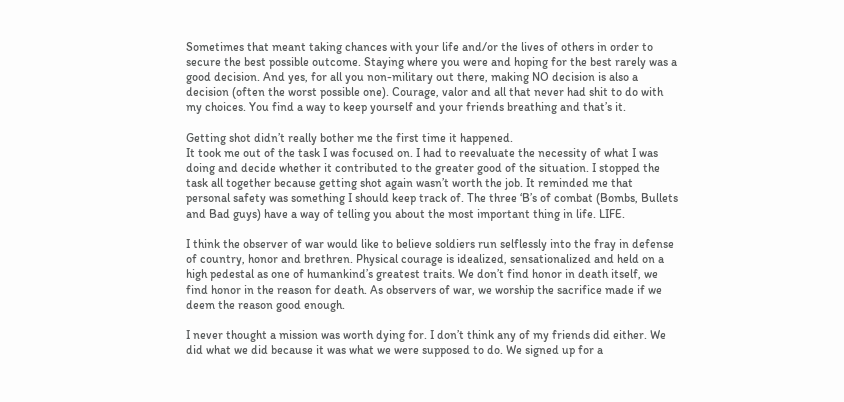Sometimes that meant taking chances with your life and/or the lives of others in order to secure the best possible outcome. Staying where you were and hoping for the best rarely was a good decision. And yes, for all you non-military out there, making NO decision is also a decision (often the worst possible one). Courage, valor and all that never had shit to do with my choices. You find a way to keep yourself and your friends breathing and that’s it.

Getting shot didn’t really bother me the first time it happened.
It took me out of the task I was focused on. I had to reevaluate the necessity of what I was doing and decide whether it contributed to the greater good of the situation. I stopped the task all together because getting shot again wasn’t worth the job. It reminded me that personal safety was something I should keep track of. The three ‘B’s of combat (Bombs, Bullets and Bad guys) have a way of telling you about the most important thing in life. LIFE.

I think the observer of war would like to believe soldiers run selflessly into the fray in defense of country, honor and brethren. Physical courage is idealized, sensationalized and held on a high pedestal as one of humankind’s greatest traits. We don’t find honor in death itself, we find honor in the reason for death. As observers of war, we worship the sacrifice made if we deem the reason good enough.

I never thought a mission was worth dying for. I don’t think any of my friends did either. We did what we did because it was what we were supposed to do. We signed up for a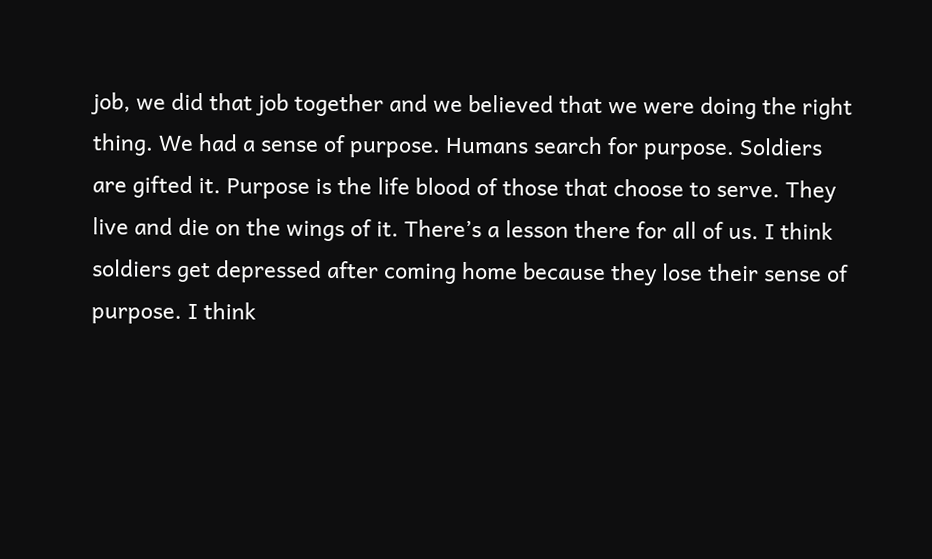job, we did that job together and we believed that we were doing the right thing. We had a sense of purpose. Humans search for purpose. Soldiers are gifted it. Purpose is the life blood of those that choose to serve. They live and die on the wings of it. There’s a lesson there for all of us. I think soldiers get depressed after coming home because they lose their sense of purpose. I think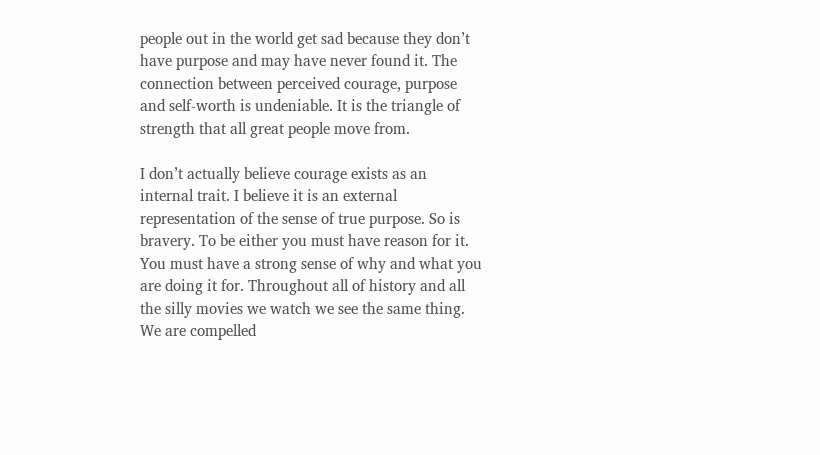people out in the world get sad because they don’t have purpose and may have never found it. The connection between perceived courage, purpose and self-worth is undeniable. It is the triangle of strength that all great people move from.

I don’t actually believe courage exists as an internal trait. I believe it is an external representation of the sense of true purpose. So is bravery. To be either you must have reason for it. You must have a strong sense of why and what you are doing it for. Throughout all of history and all the silly movies we watch we see the same thing. We are compelled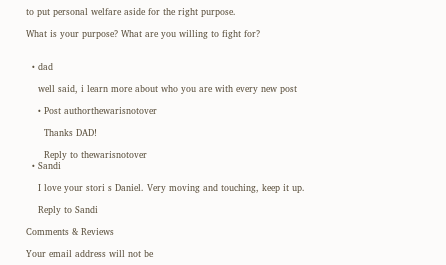to put personal welfare aside for the right purpose.

What is your purpose? What are you willing to fight for?


  • dad

    well said, i learn more about who you are with every new post

    • Post authorthewarisnotover

      Thanks DAD!

      Reply to thewarisnotover
  • Sandi

    I love your stori s Daniel. Very moving and touching, keep it up.

    Reply to Sandi

Comments & Reviews

Your email address will not be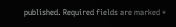published. Required fields are marked *